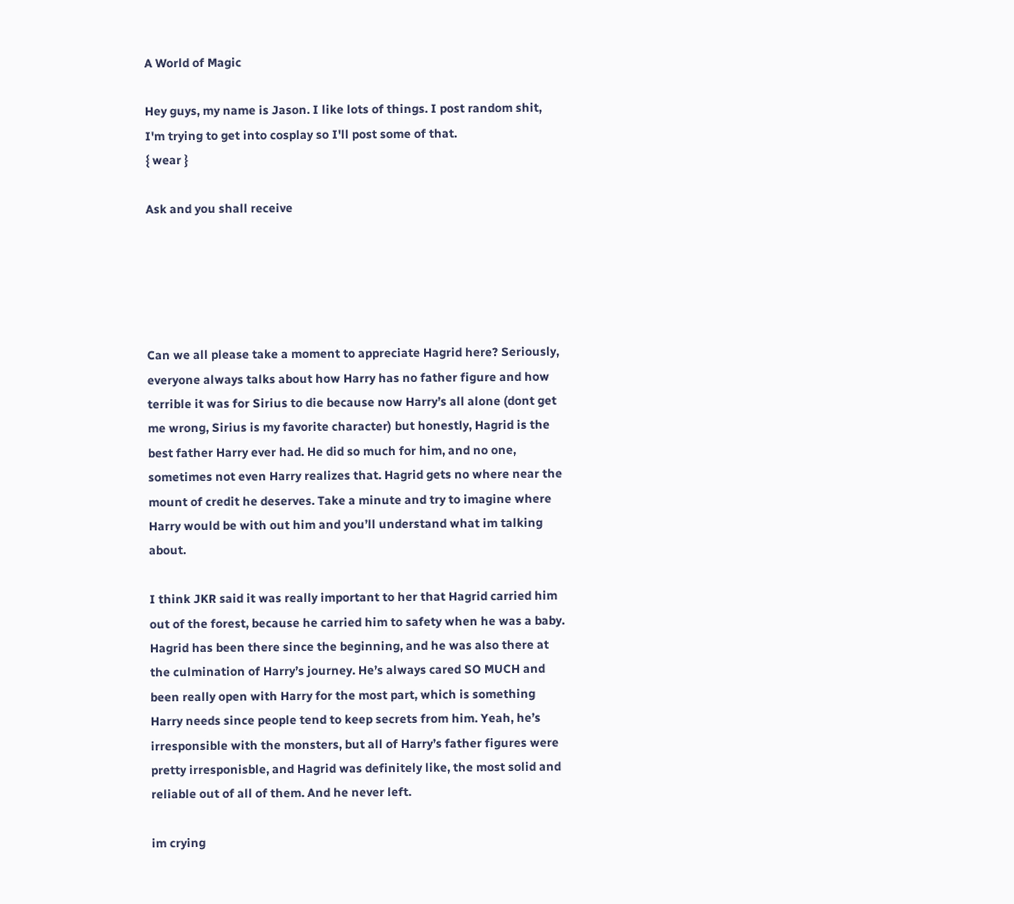A World of Magic

Hey guys, my name is Jason. I like lots of things. I post random shit, I'm trying to get into cosplay so I'll post some of that.
{ wear }

Ask and you shall receive





Can we all please take a moment to appreciate Hagrid here? Seriously, everyone always talks about how Harry has no father figure and how terrible it was for Sirius to die because now Harry’s all alone (dont get me wrong, Sirius is my favorite character) but honestly, Hagrid is the best father Harry ever had. He did so much for him, and no one, sometimes not even Harry realizes that. Hagrid gets no where near the mount of credit he deserves. Take a minute and try to imagine where Harry would be with out him and you’ll understand what im talking about.

I think JKR said it was really important to her that Hagrid carried him out of the forest, because he carried him to safety when he was a baby. Hagrid has been there since the beginning, and he was also there at the culmination of Harry’s journey. He’s always cared SO MUCH and been really open with Harry for the most part, which is something Harry needs since people tend to keep secrets from him. Yeah, he’s irresponsible with the monsters, but all of Harry’s father figures were pretty irresponisble, and Hagrid was definitely like, the most solid and reliable out of all of them. And he never left.

im crying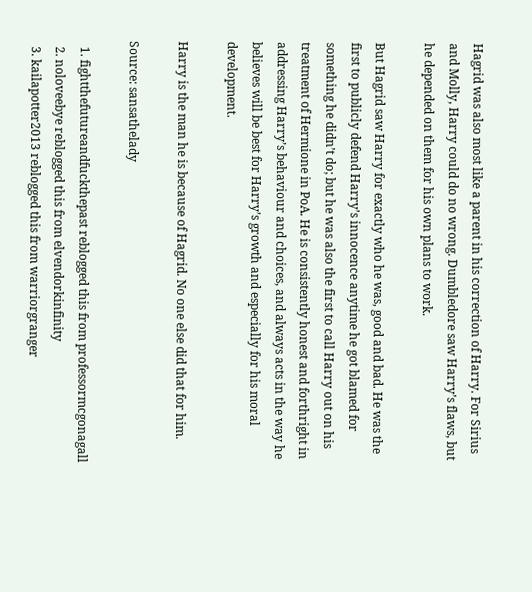Hagrid was also most like a parent in his correction of Harry. For Sirius and Molly, Harry could do no wrong. Dumbledore saw Harry’s flaws, but he depended on them for his own plans to work.

But Hagrid saw Harry for exactly who he was, good and bad. He was the first to publicly defend Harry’s innocence anytime he got blamed for something he didn’t do; but he was also the first to call Harry out on his treatment of Hermione in PoA. He is consistently honest and forthright in addressing Harry’s behaviour and choices, and always acts in the way he believes will be best for Harry’s growth and especially for his moral development.

Harry is the man he is because of Hagrid. No one else did that for him.

Source: sansathelady

  1. fightthefutureandfuckthepast reblogged this from professormcgonagall
  2. noloveebye reblogged this from elvendorkinfinity
  3. kailapotter2013 reblogged this from warriorgranger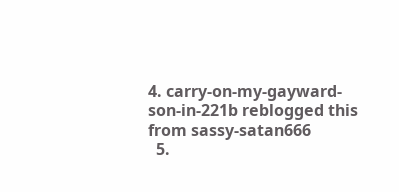4. carry-on-my-gayward-son-in-221b reblogged this from sassy-satan666
  5.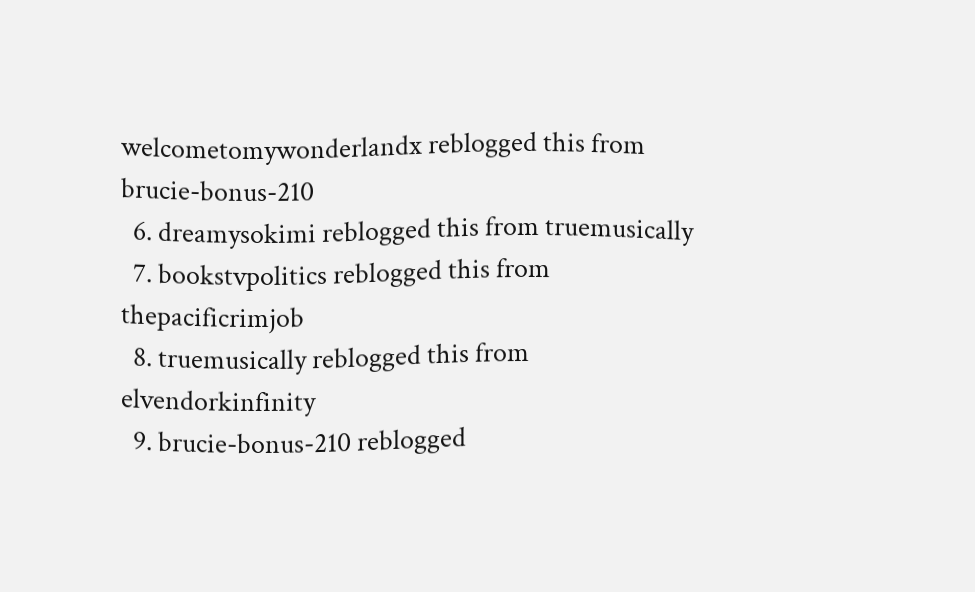welcometomywonderlandx reblogged this from brucie-bonus-210
  6. dreamysokimi reblogged this from truemusically
  7. bookstvpolitics reblogged this from thepacificrimjob
  8. truemusically reblogged this from elvendorkinfinity
  9. brucie-bonus-210 reblogged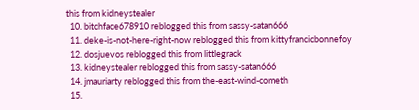this from kidneystealer
  10. bitchface678910 reblogged this from sassy-satan666
  11. deke-is-not-here-right-now reblogged this from kittyfrancicbonnefoy
  12. dosjuevos reblogged this from littlegrack
  13. kidneystealer reblogged this from sassy-satan666
  14. jmauriarty reblogged this from the-east-wind-cometh
  15.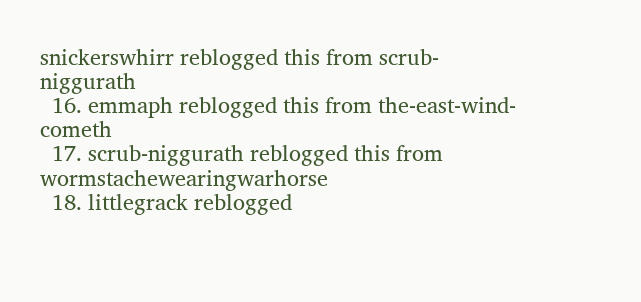snickerswhirr reblogged this from scrub-niggurath
  16. emmaph reblogged this from the-east-wind-cometh
  17. scrub-niggurath reblogged this from wormstachewearingwarhorse
  18. littlegrack reblogged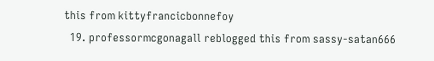this from kittyfrancicbonnefoy
  19. professormcgonagall reblogged this from sassy-satan666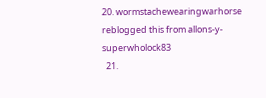20. wormstachewearingwarhorse reblogged this from allons-y-superwholock83
  21.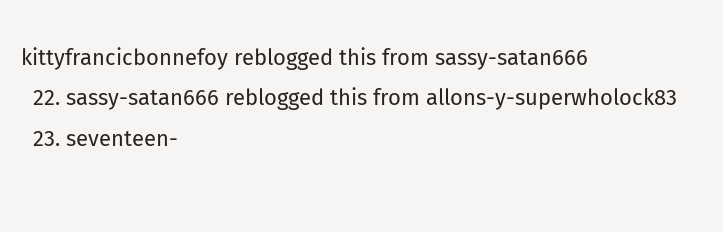kittyfrancicbonnefoy reblogged this from sassy-satan666
  22. sassy-satan666 reblogged this from allons-y-superwholock83
  23. seventeen-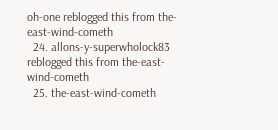oh-one reblogged this from the-east-wind-cometh
  24. allons-y-superwholock83 reblogged this from the-east-wind-cometh
  25. the-east-wind-cometh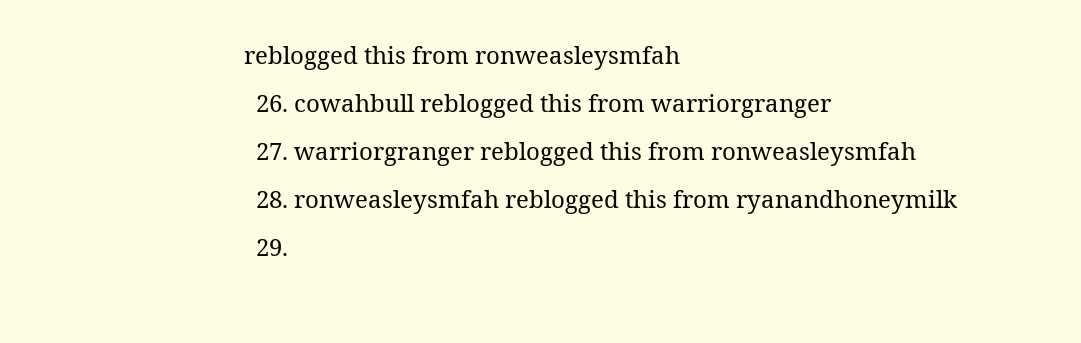reblogged this from ronweasleysmfah
  26. cowahbull reblogged this from warriorgranger
  27. warriorgranger reblogged this from ronweasleysmfah
  28. ronweasleysmfah reblogged this from ryanandhoneymilk
  29.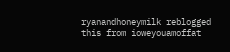ryanandhoneymilk reblogged this from ioweyouamoffat